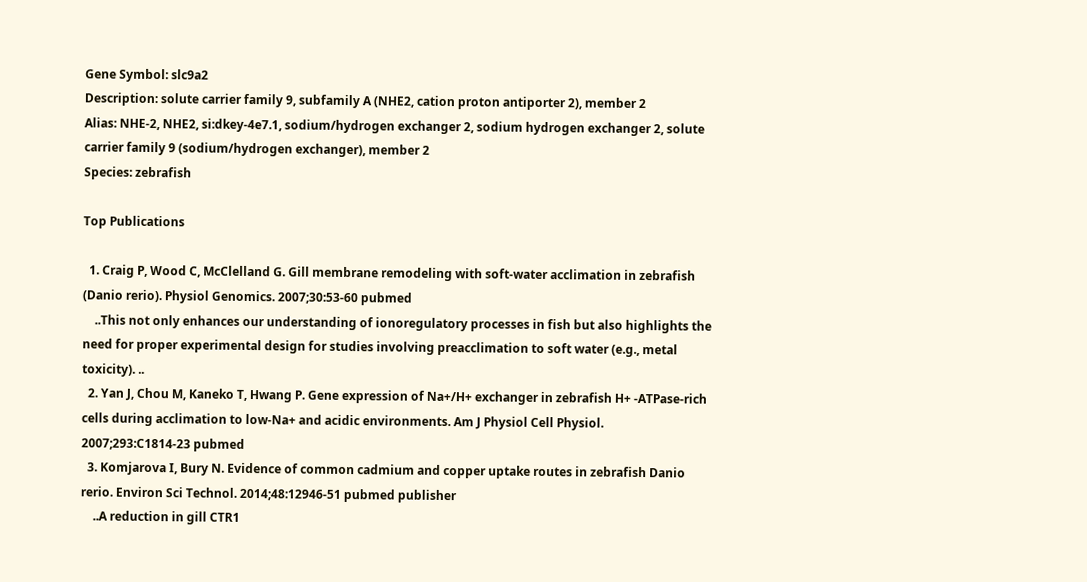Gene Symbol: slc9a2
Description: solute carrier family 9, subfamily A (NHE2, cation proton antiporter 2), member 2
Alias: NHE-2, NHE2, si:dkey-4e7.1, sodium/hydrogen exchanger 2, sodium hydrogen exchanger 2, solute carrier family 9 (sodium/hydrogen exchanger), member 2
Species: zebrafish

Top Publications

  1. Craig P, Wood C, McClelland G. Gill membrane remodeling with soft-water acclimation in zebrafish (Danio rerio). Physiol Genomics. 2007;30:53-60 pubmed
    ..This not only enhances our understanding of ionoregulatory processes in fish but also highlights the need for proper experimental design for studies involving preacclimation to soft water (e.g., metal toxicity). ..
  2. Yan J, Chou M, Kaneko T, Hwang P. Gene expression of Na+/H+ exchanger in zebrafish H+ -ATPase-rich cells during acclimation to low-Na+ and acidic environments. Am J Physiol Cell Physiol. 2007;293:C1814-23 pubmed
  3. Komjarova I, Bury N. Evidence of common cadmium and copper uptake routes in zebrafish Danio rerio. Environ Sci Technol. 2014;48:12946-51 pubmed publisher
    ..A reduction in gill CTR1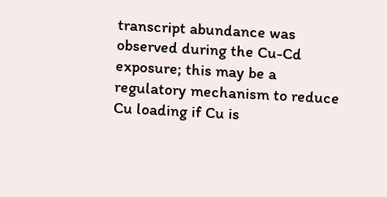transcript abundance was observed during the Cu-Cd exposure; this may be a regulatory mechanism to reduce Cu loading if Cu is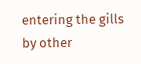entering the gills by other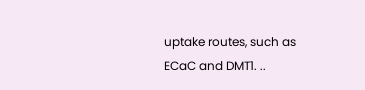uptake routes, such as ECaC and DMT1. ..